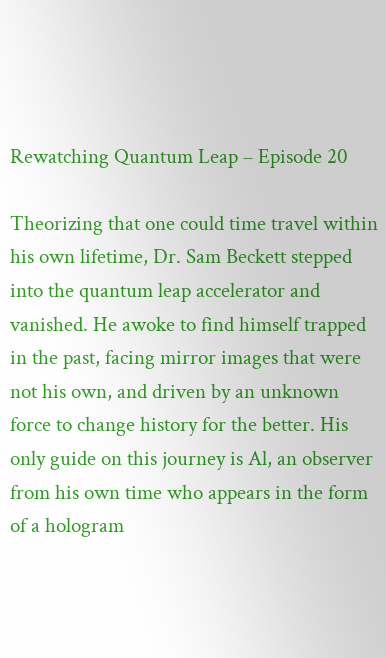Rewatching Quantum Leap – Episode 20

Theorizing that one could time travel within his own lifetime, Dr. Sam Beckett stepped into the quantum leap accelerator and vanished. He awoke to find himself trapped in the past, facing mirror images that were not his own, and driven by an unknown force to change history for the better. His only guide on this journey is Al, an observer from his own time who appears in the form of a hologram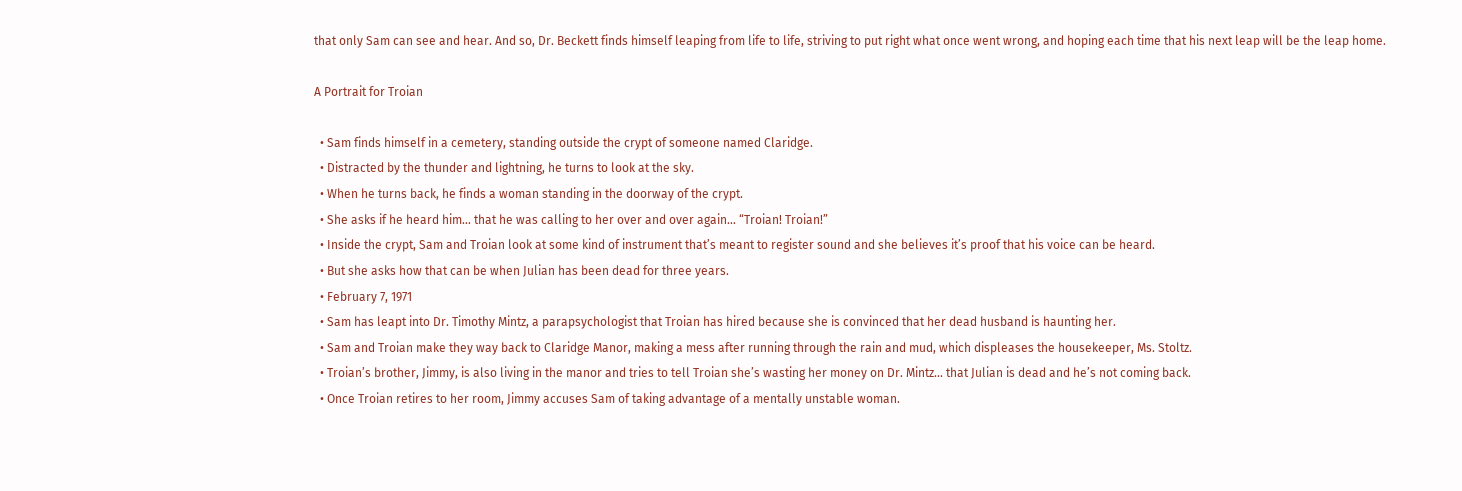that only Sam can see and hear. And so, Dr. Beckett finds himself leaping from life to life, striving to put right what once went wrong, and hoping each time that his next leap will be the leap home.

A Portrait for Troian

  • Sam finds himself in a cemetery, standing outside the crypt of someone named Claridge.
  • Distracted by the thunder and lightning, he turns to look at the sky.
  • When he turns back, he finds a woman standing in the doorway of the crypt.
  • She asks if he heard him… that he was calling to her over and over again… “Troian! Troian!”
  • Inside the crypt, Sam and Troian look at some kind of instrument that’s meant to register sound and she believes it’s proof that his voice can be heard.
  • But she asks how that can be when Julian has been dead for three years.
  • February 7, 1971
  • Sam has leapt into Dr. Timothy Mintz, a parapsychologist that Troian has hired because she is convinced that her dead husband is haunting her.
  • Sam and Troian make they way back to Claridge Manor, making a mess after running through the rain and mud, which displeases the housekeeper, Ms. Stoltz.
  • Troian’s brother, Jimmy, is also living in the manor and tries to tell Troian she’s wasting her money on Dr. Mintz… that Julian is dead and he’s not coming back.
  • Once Troian retires to her room, Jimmy accuses Sam of taking advantage of a mentally unstable woman.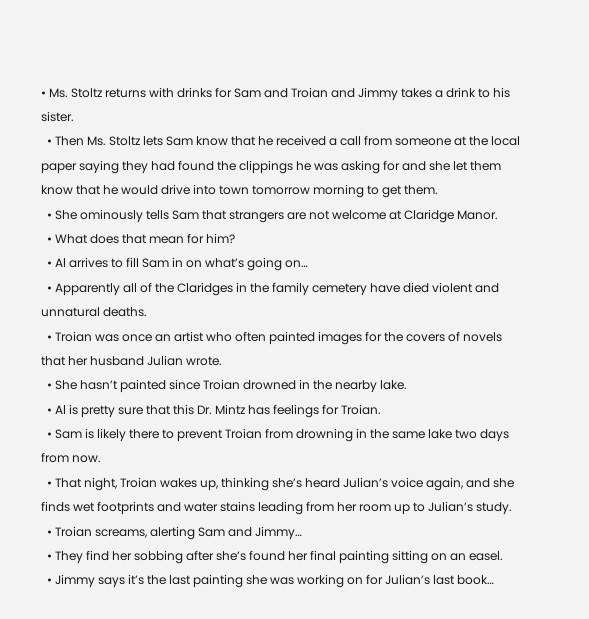• Ms. Stoltz returns with drinks for Sam and Troian and Jimmy takes a drink to his sister.
  • Then Ms. Stoltz lets Sam know that he received a call from someone at the local paper saying they had found the clippings he was asking for and she let them know that he would drive into town tomorrow morning to get them.
  • She ominously tells Sam that strangers are not welcome at Claridge Manor.
  • What does that mean for him?
  • Al arrives to fill Sam in on what’s going on…
  • Apparently all of the Claridges in the family cemetery have died violent and unnatural deaths.
  • Troian was once an artist who often painted images for the covers of novels that her husband Julian wrote.
  • She hasn’t painted since Troian drowned in the nearby lake.
  • Al is pretty sure that this Dr. Mintz has feelings for Troian.
  • Sam is likely there to prevent Troian from drowning in the same lake two days from now.
  • That night, Troian wakes up, thinking she’s heard Julian’s voice again, and she finds wet footprints and water stains leading from her room up to Julian’s study.
  • Troian screams, alerting Sam and Jimmy…
  • They find her sobbing after she’s found her final painting sitting on an easel.
  • Jimmy says it’s the last painting she was working on for Julian’s last book…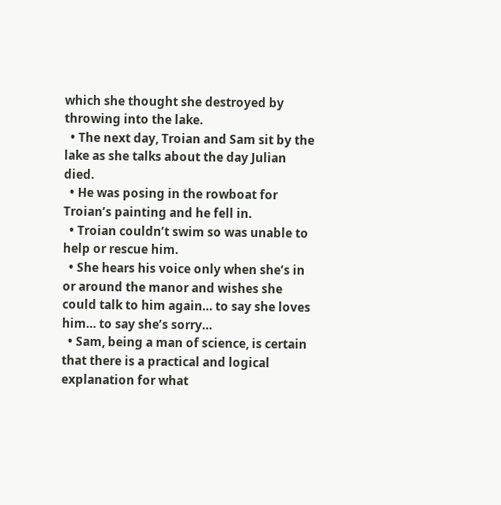which she thought she destroyed by throwing into the lake.
  • The next day, Troian and Sam sit by the lake as she talks about the day Julian died.
  • He was posing in the rowboat for Troian’s painting and he fell in.
  • Troian couldn’t swim so was unable to help or rescue him.
  • She hears his voice only when she’s in or around the manor and wishes she could talk to him again… to say she loves him… to say she’s sorry…
  • Sam, being a man of science, is certain that there is a practical and logical explanation for what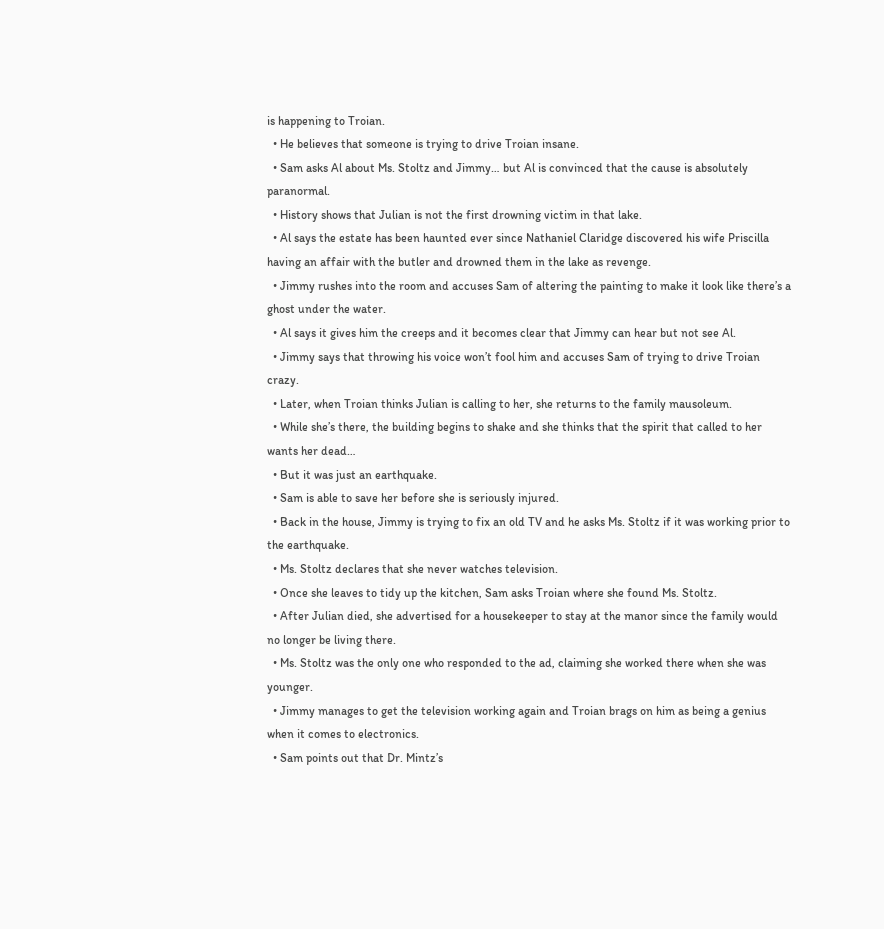is happening to Troian.
  • He believes that someone is trying to drive Troian insane.
  • Sam asks Al about Ms. Stoltz and Jimmy… but Al is convinced that the cause is absolutely paranormal.
  • History shows that Julian is not the first drowning victim in that lake.
  • Al says the estate has been haunted ever since Nathaniel Claridge discovered his wife Priscilla having an affair with the butler and drowned them in the lake as revenge.
  • Jimmy rushes into the room and accuses Sam of altering the painting to make it look like there’s a ghost under the water.
  • Al says it gives him the creeps and it becomes clear that Jimmy can hear but not see Al.
  • Jimmy says that throwing his voice won’t fool him and accuses Sam of trying to drive Troian crazy.
  • Later, when Troian thinks Julian is calling to her, she returns to the family mausoleum.
  • While she’s there, the building begins to shake and she thinks that the spirit that called to her wants her dead…
  • But it was just an earthquake.
  • Sam is able to save her before she is seriously injured.
  • Back in the house, Jimmy is trying to fix an old TV and he asks Ms. Stoltz if it was working prior to the earthquake.
  • Ms. Stoltz declares that she never watches television.
  • Once she leaves to tidy up the kitchen, Sam asks Troian where she found Ms. Stoltz.
  • After Julian died, she advertised for a housekeeper to stay at the manor since the family would no longer be living there.
  • Ms. Stoltz was the only one who responded to the ad, claiming she worked there when she was younger.
  • Jimmy manages to get the television working again and Troian brags on him as being a genius when it comes to electronics.
  • Sam points out that Dr. Mintz’s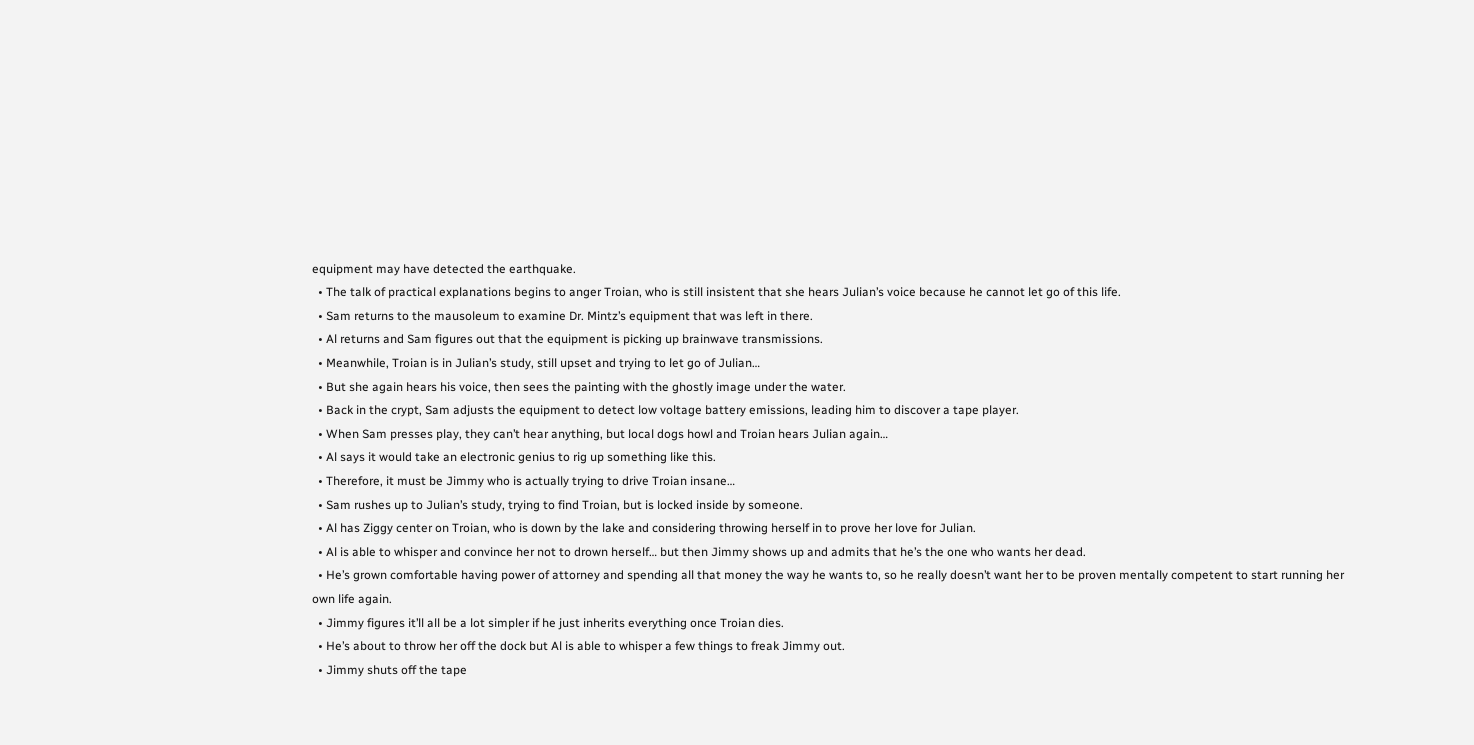equipment may have detected the earthquake.
  • The talk of practical explanations begins to anger Troian, who is still insistent that she hears Julian’s voice because he cannot let go of this life.
  • Sam returns to the mausoleum to examine Dr. Mintz’s equipment that was left in there.
  • Al returns and Sam figures out that the equipment is picking up brainwave transmissions.
  • Meanwhile, Troian is in Julian’s study, still upset and trying to let go of Julian…
  • But she again hears his voice, then sees the painting with the ghostly image under the water.
  • Back in the crypt, Sam adjusts the equipment to detect low voltage battery emissions, leading him to discover a tape player.
  • When Sam presses play, they can’t hear anything, but local dogs howl and Troian hears Julian again…
  • Al says it would take an electronic genius to rig up something like this.
  • Therefore, it must be Jimmy who is actually trying to drive Troian insane…
  • Sam rushes up to Julian’s study, trying to find Troian, but is locked inside by someone.
  • Al has Ziggy center on Troian, who is down by the lake and considering throwing herself in to prove her love for Julian.
  • Al is able to whisper and convince her not to drown herself… but then Jimmy shows up and admits that he’s the one who wants her dead.
  • He’s grown comfortable having power of attorney and spending all that money the way he wants to, so he really doesn’t want her to be proven mentally competent to start running her own life again.
  • Jimmy figures it’ll all be a lot simpler if he just inherits everything once Troian dies.
  • He’s about to throw her off the dock but Al is able to whisper a few things to freak Jimmy out.
  • Jimmy shuts off the tape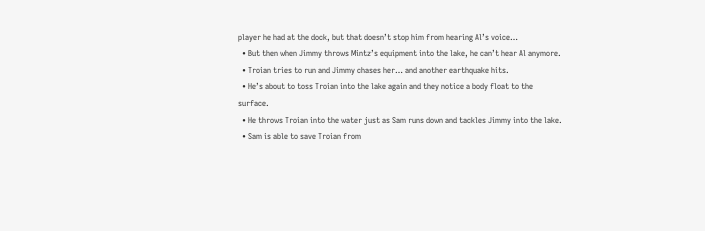player he had at the dock, but that doesn’t stop him from hearing Al’s voice…
  • But then when Jimmy throws Mintz’s equipment into the lake, he can’t hear Al anymore.
  • Troian tries to run and Jimmy chases her… and another earthquake hits.
  • He’s about to toss Troian into the lake again and they notice a body float to the surface.
  • He throws Troian into the water just as Sam runs down and tackles Jimmy into the lake.
  • Sam is able to save Troian from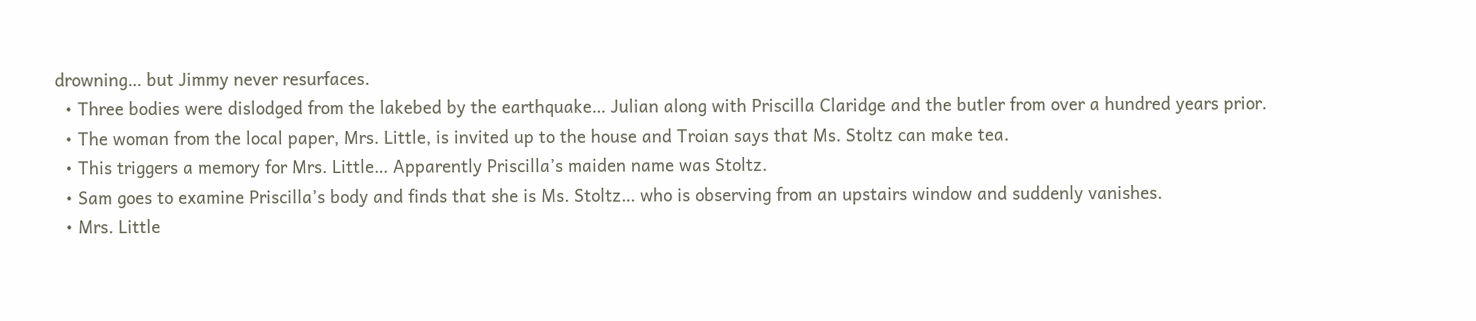drowning… but Jimmy never resurfaces.
  • Three bodies were dislodged from the lakebed by the earthquake… Julian along with Priscilla Claridge and the butler from over a hundred years prior.
  • The woman from the local paper, Mrs. Little, is invited up to the house and Troian says that Ms. Stoltz can make tea.
  • This triggers a memory for Mrs. Little… Apparently Priscilla’s maiden name was Stoltz.
  • Sam goes to examine Priscilla’s body and finds that she is Ms. Stoltz… who is observing from an upstairs window and suddenly vanishes.
  • Mrs. Little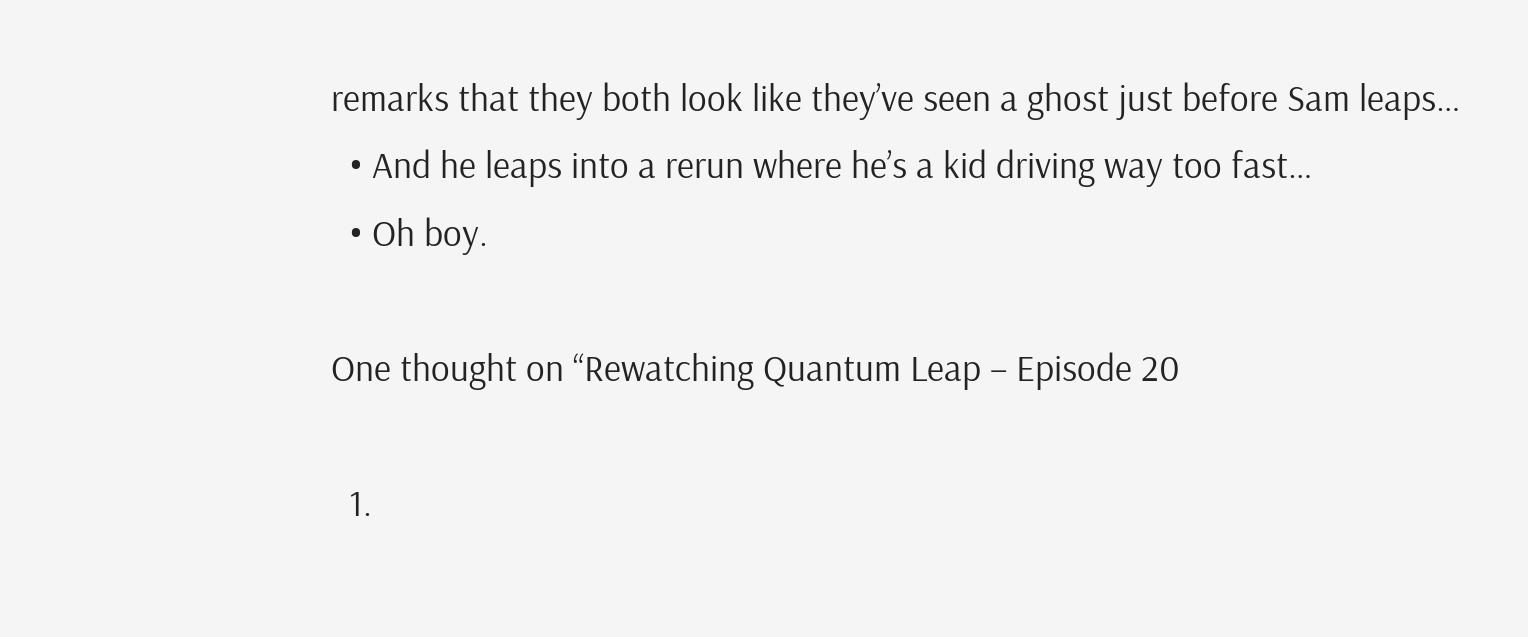remarks that they both look like they’ve seen a ghost just before Sam leaps…
  • And he leaps into a rerun where he’s a kid driving way too fast…
  • Oh boy.

One thought on “Rewatching Quantum Leap – Episode 20

  1.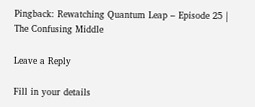Pingback: Rewatching Quantum Leap – Episode 25 | The Confusing Middle

Leave a Reply

Fill in your details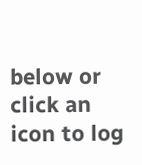below or click an icon to log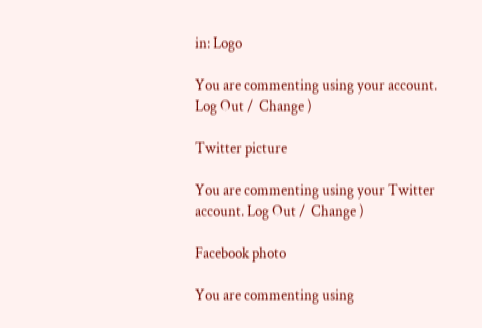in: Logo

You are commenting using your account. Log Out /  Change )

Twitter picture

You are commenting using your Twitter account. Log Out /  Change )

Facebook photo

You are commenting using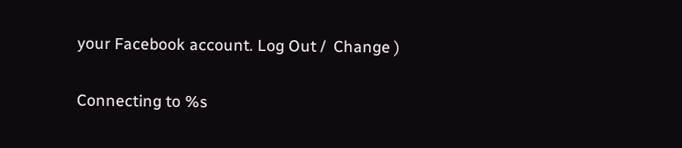your Facebook account. Log Out /  Change )

Connecting to %s